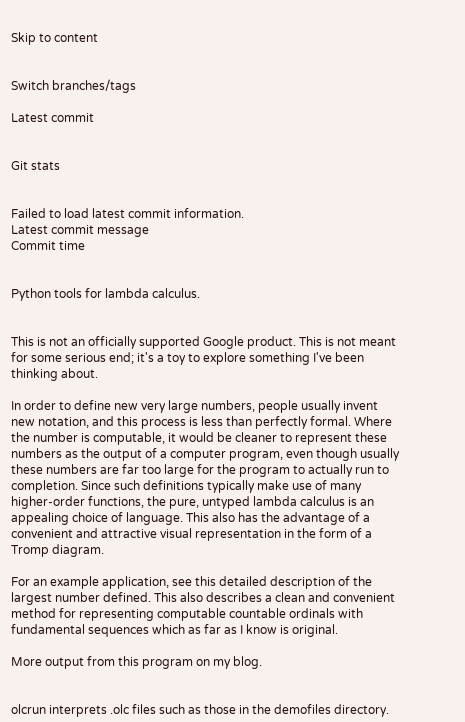Skip to content


Switch branches/tags

Latest commit


Git stats


Failed to load latest commit information.
Latest commit message
Commit time


Python tools for lambda calculus.


This is not an officially supported Google product. This is not meant for some serious end; it's a toy to explore something I've been thinking about.

In order to define new very large numbers, people usually invent new notation, and this process is less than perfectly formal. Where the number is computable, it would be cleaner to represent these numbers as the output of a computer program, even though usually these numbers are far too large for the program to actually run to completion. Since such definitions typically make use of many higher-order functions, the pure, untyped lambda calculus is an appealing choice of language. This also has the advantage of a convenient and attractive visual representation in the form of a Tromp diagram.

For an example application, see this detailed description of the largest number defined. This also describes a clean and convenient method for representing computable countable ordinals with fundamental sequences which as far as I know is original.

More output from this program on my blog.


olcrun interprets .olc files such as those in the demofiles directory.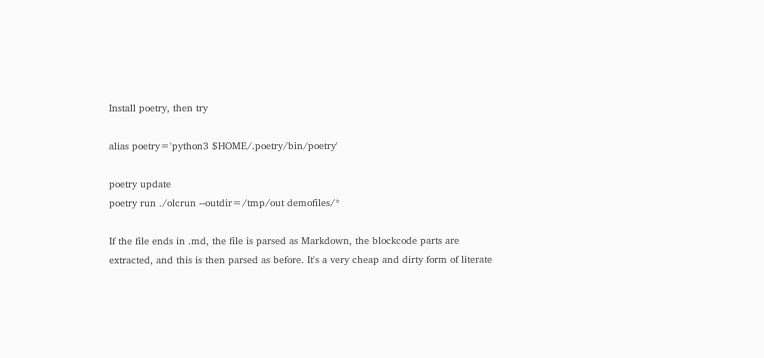Install poetry, then try

alias poetry='python3 $HOME/.poetry/bin/poetry'

poetry update
poetry run ./olcrun --outdir=/tmp/out demofiles/*

If the file ends in .md, the file is parsed as Markdown, the blockcode parts are extracted, and this is then parsed as before. It's a very cheap and dirty form of literate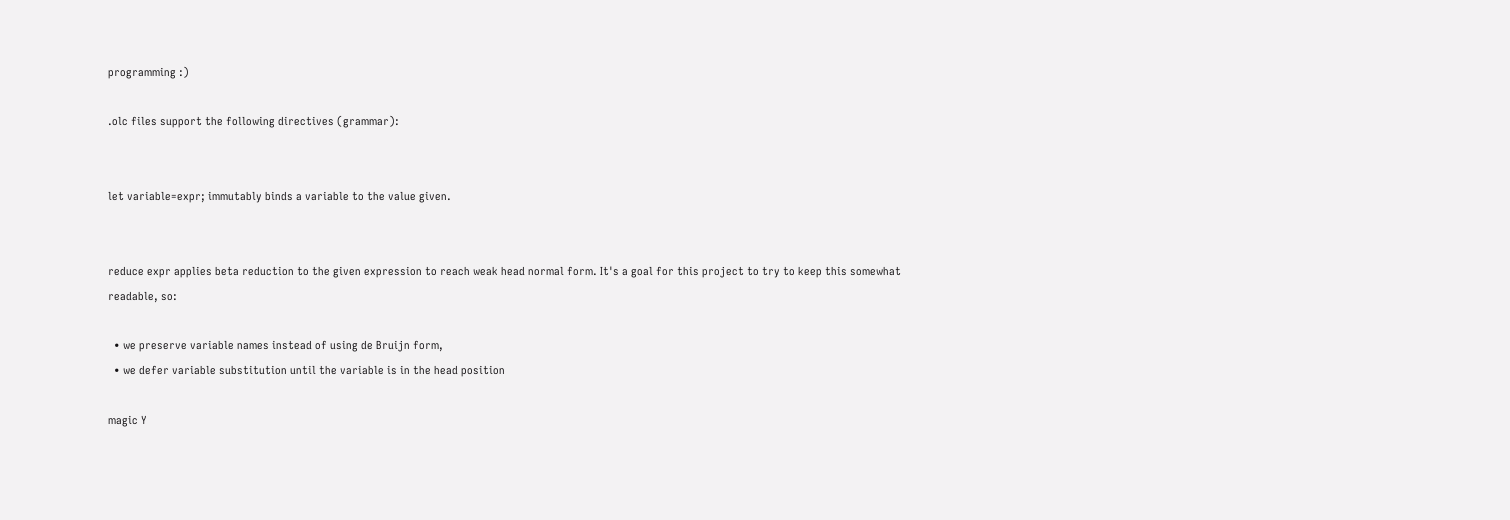programming :)

.olc files support the following directives (grammar):


let variable=expr; immutably binds a variable to the value given.


reduce expr applies beta reduction to the given expression to reach weak head normal form. It's a goal for this project to try to keep this somewhat readable, so:

  • we preserve variable names instead of using de Bruijn form,
  • we defer variable substitution until the variable is in the head position

magic Y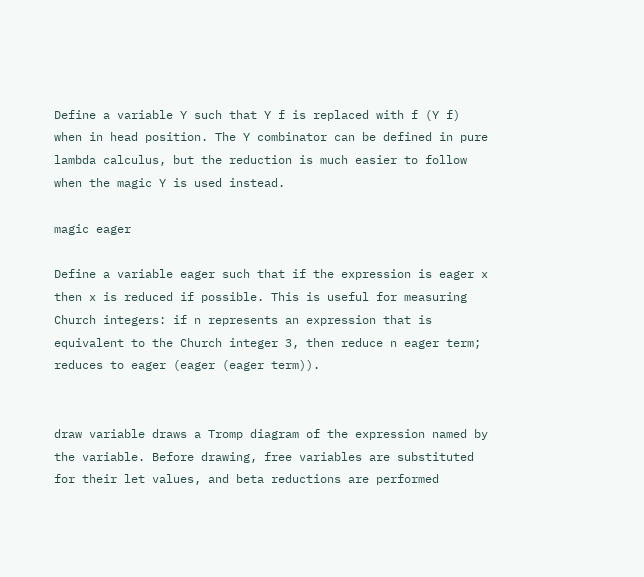Define a variable Y such that Y f is replaced with f (Y f) when in head position. The Y combinator can be defined in pure lambda calculus, but the reduction is much easier to follow when the magic Y is used instead.

magic eager

Define a variable eager such that if the expression is eager x then x is reduced if possible. This is useful for measuring Church integers: if n represents an expression that is equivalent to the Church integer 3, then reduce n eager term; reduces to eager (eager (eager term)).


draw variable draws a Tromp diagram of the expression named by the variable. Before drawing, free variables are substituted for their let values, and beta reductions are performed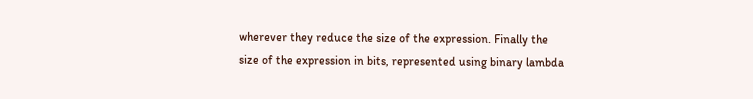wherever they reduce the size of the expression. Finally the size of the expression in bits, represented using binary lambda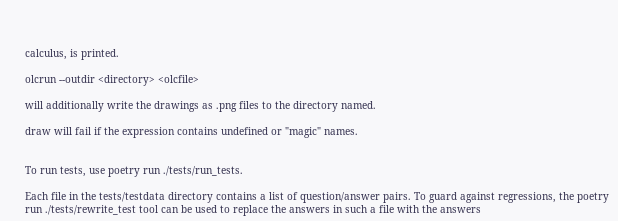calculus, is printed.

olcrun --outdir <directory> <olcfile>

will additionally write the drawings as .png files to the directory named.

draw will fail if the expression contains undefined or "magic" names.


To run tests, use poetry run ./tests/run_tests.

Each file in the tests/testdata directory contains a list of question/answer pairs. To guard against regressions, the poetry run ./tests/rewrite_test tool can be used to replace the answers in such a file with the answers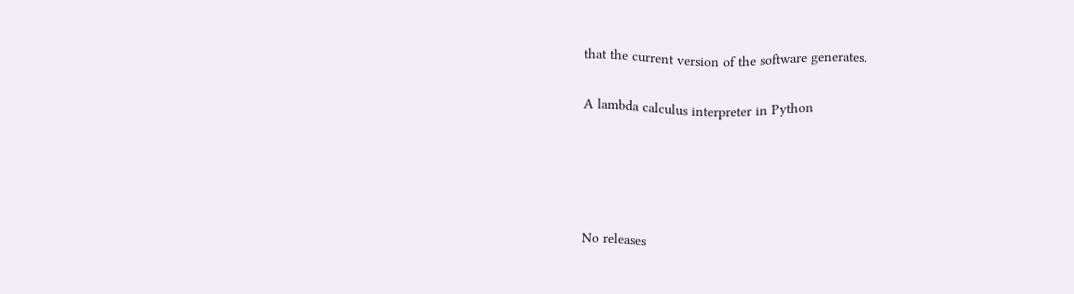that the current version of the software generates.


A lambda calculus interpreter in Python







No releases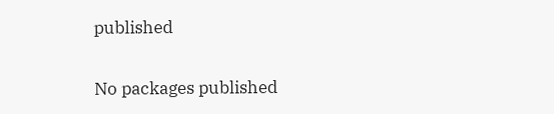published


No packages published